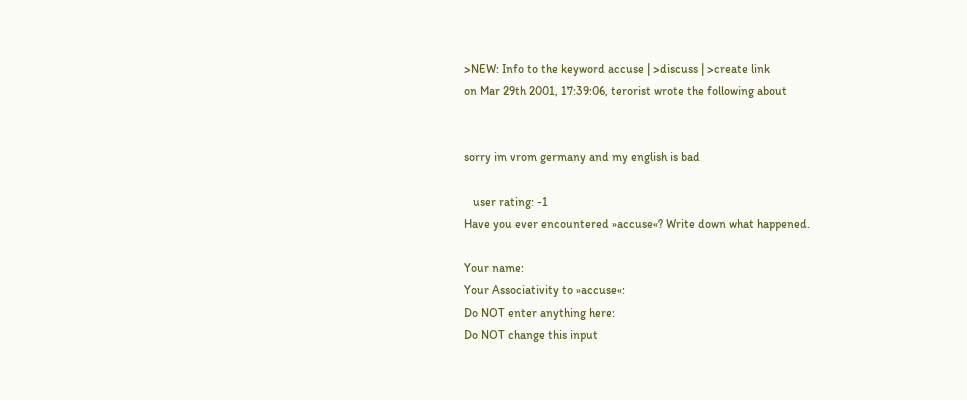>NEW: Info to the keyword accuse | >discuss | >create link
on Mar 29th 2001, 17:39:06, terorist wrote the following about


sorry im vrom germany and my english is bad

   user rating: -1
Have you ever encountered »accuse«? Write down what happened.

Your name:
Your Associativity to »accuse«:
Do NOT enter anything here:
Do NOT change this input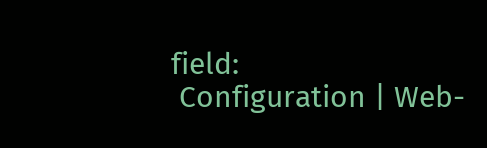field:
 Configuration | Web-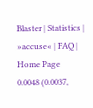Blaster | Statistics | »accuse« | FAQ | Home Page
0.0048 (0.0037,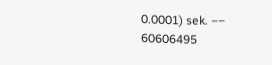0.0001) sek. –– 60606495